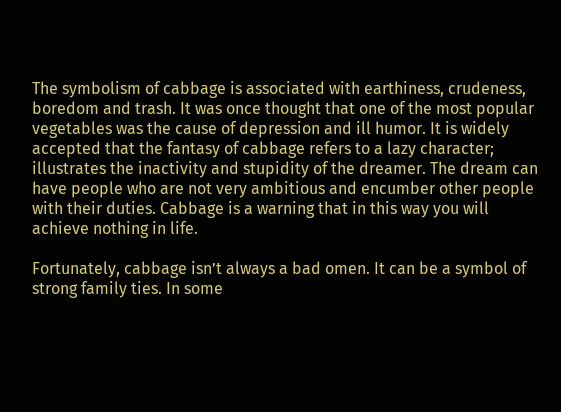The symbolism of cabbage is associated with earthiness, crudeness, boredom and trash. It was once thought that one of the most popular vegetables was the cause of depression and ill humor. It is widely accepted that the fantasy of cabbage refers to a lazy character; illustrates the inactivity and stupidity of the dreamer. The dream can have people who are not very ambitious and encumber other people with their duties. Cabbage is a warning that in this way you will achieve nothing in life.

Fortunately, cabbage isn’t always a bad omen. It can be a symbol of strong family ties. In some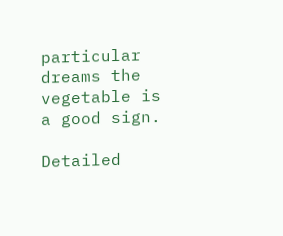particular dreams the vegetable is a good sign.

Detailed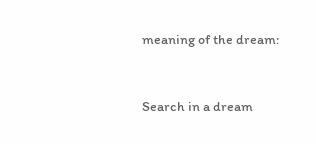meaning of the dream:


Search in a dream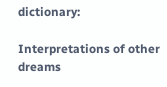dictionary:

Interpretations of other dreams